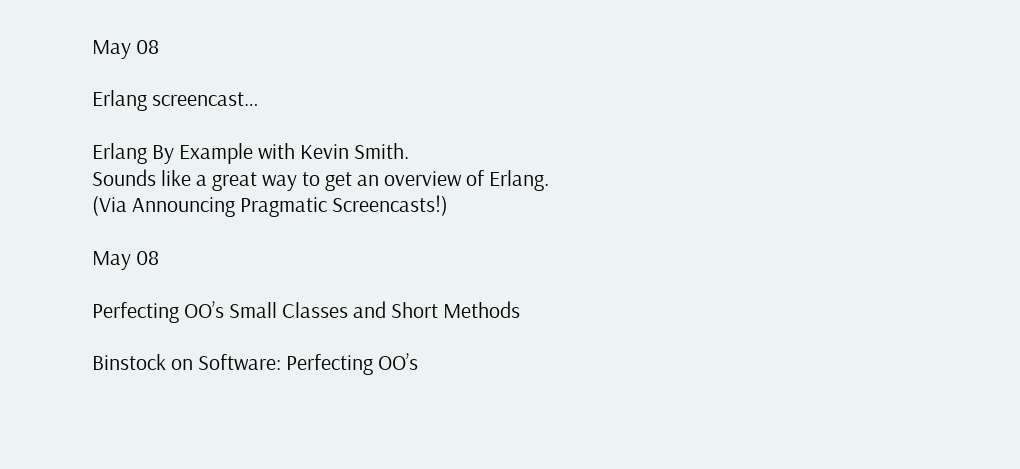May 08

Erlang screencast…

Erlang By Example with Kevin Smith.
Sounds like a great way to get an overview of Erlang.
(Via Announcing Pragmatic Screencasts!)

May 08

Perfecting OO’s Small Classes and Short Methods

Binstock on Software: Perfecting OO’s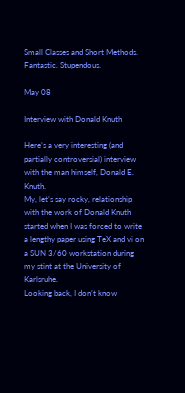Small Classes and Short Methods.
Fantastic. Stupendous.

May 08

Interview with Donald Knuth

Here’s a very interesting (and partially controversial) interview with the man himself, Donald E. Knuth.
My, let’s say rocky, relationship with the work of Donald Knuth started when I was forced to write a lengthy paper using TeX and vi on a SUN 3/60 workstation during my stint at the University of Karlsruhe.
Looking back, I don’t know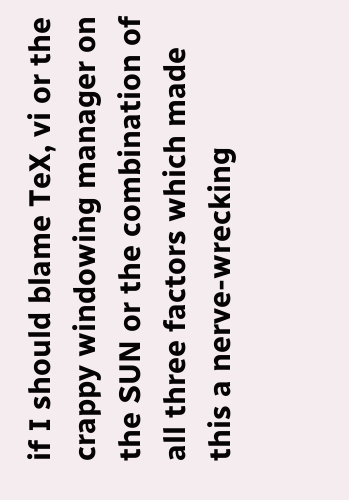if I should blame TeX, vi or the crappy windowing manager on the SUN or the combination of all three factors which made this a nerve-wrecking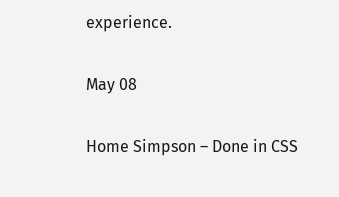experience.

May 08

Home Simpson – Done in CSS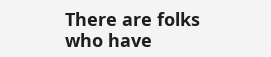There are folks who have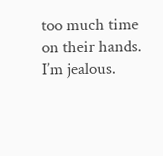too much time on their hands.
I’m jealous.